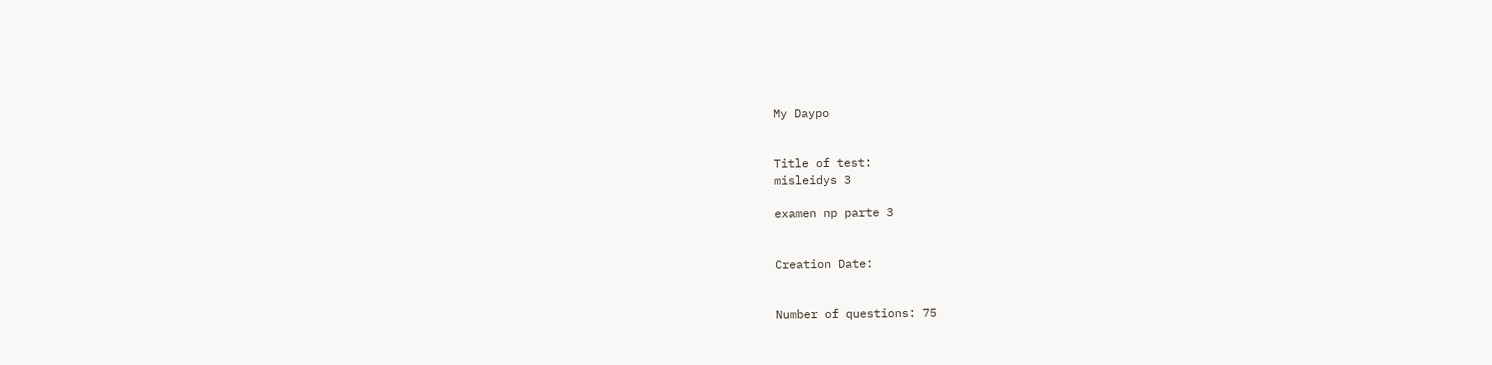My Daypo


Title of test:
misleidys 3

examen np parte 3


Creation Date:


Number of questions: 75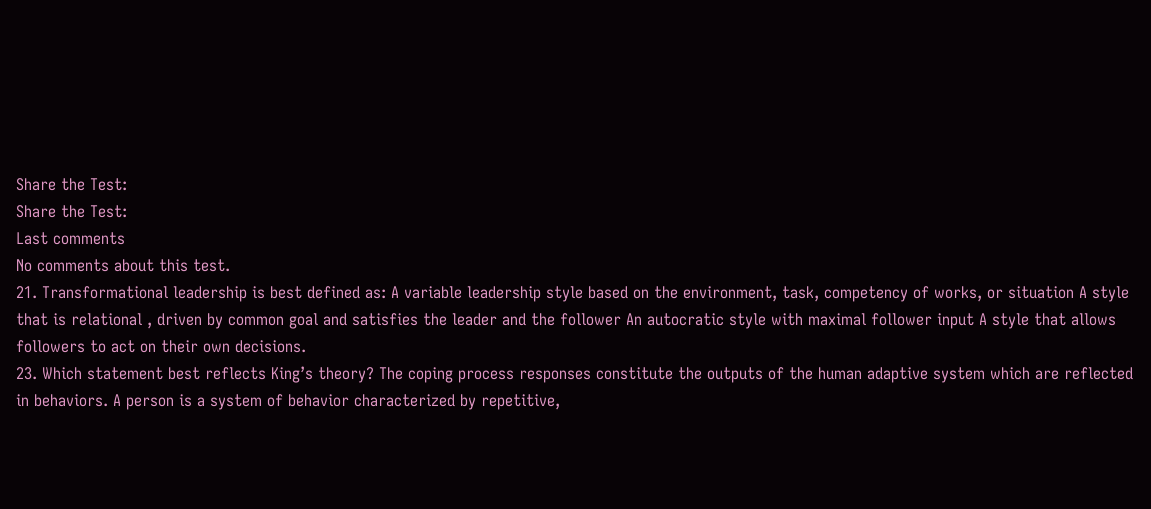Share the Test:
Share the Test:
Last comments
No comments about this test.
21. Transformational leadership is best defined as: A variable leadership style based on the environment, task, competency of works, or situation A style that is relational , driven by common goal and satisfies the leader and the follower An autocratic style with maximal follower input A style that allows followers to act on their own decisions.
23. Which statement best reflects King’s theory? The coping process responses constitute the outputs of the human adaptive system which are reflected in behaviors. A person is a system of behavior characterized by repetitive,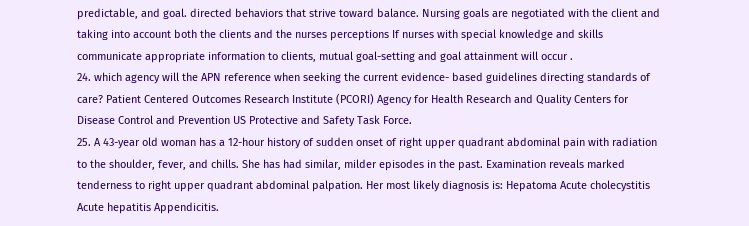predictable, and goal. directed behaviors that strive toward balance. Nursing goals are negotiated with the client and taking into account both the clients and the nurses perceptions If nurses with special knowledge and skills communicate appropriate information to clients, mutual goal-setting and goal attainment will occur .
24. which agency will the APN reference when seeking the current evidence- based guidelines directing standards of care? Patient Centered Outcomes Research Institute (PCORI) Agency for Health Research and Quality Centers for Disease Control and Prevention US Protective and Safety Task Force.
25. A 43-year old woman has a 12-hour history of sudden onset of right upper quadrant abdominal pain with radiation to the shoulder, fever, and chills. She has had similar, milder episodes in the past. Examination reveals marked tenderness to right upper quadrant abdominal palpation. Her most likely diagnosis is: Hepatoma Acute cholecystitis Acute hepatitis Appendicitis.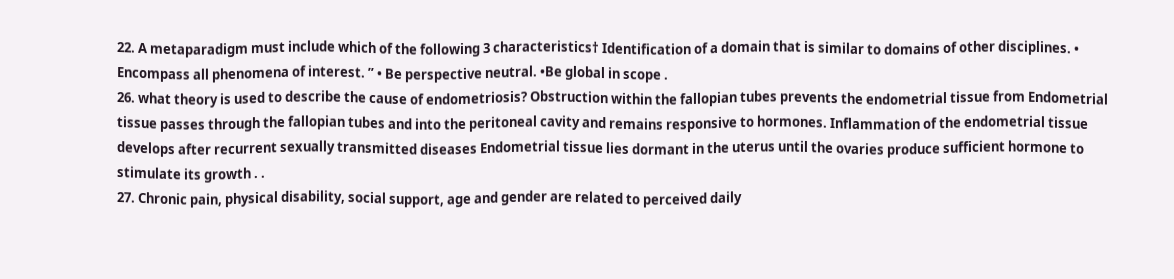22. A metaparadigm must include which of the following 3 characteristics† Identification of a domain that is similar to domains of other disciplines. • Encompass all phenomena of interest. ” • Be perspective neutral. •Be global in scope .
26. what theory is used to describe the cause of endometriosis? Obstruction within the fallopian tubes prevents the endometrial tissue from Endometrial tissue passes through the fallopian tubes and into the peritoneal cavity and remains responsive to hormones. Inflammation of the endometrial tissue develops after recurrent sexually transmitted diseases Endometrial tissue lies dormant in the uterus until the ovaries produce sufficient hormone to stimulate its growth . .
27. Chronic pain, physical disability, social support, age and gender are related to perceived daily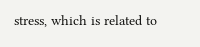stress, which is related to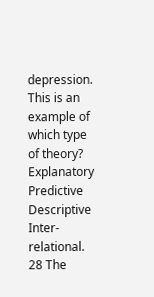depression. This is an example of which type of theory? Explanatory Predictive Descriptive Inter-relational.
28 The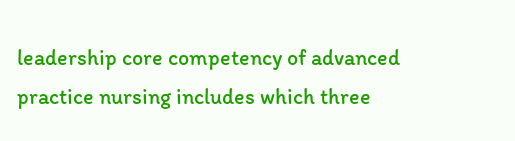leadership core competency of advanced practice nursing includes which three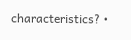characteristics? •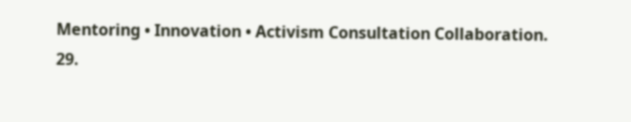Mentoring • Innovation • Activism Consultation Collaboration.
29.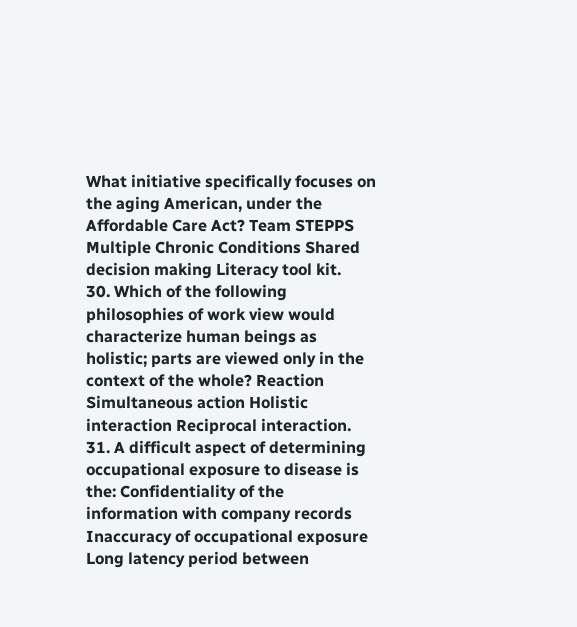What initiative specifically focuses on the aging American, under the Affordable Care Act? Team STEPPS Multiple Chronic Conditions Shared decision making Literacy tool kit.
30. Which of the following philosophies of work view would characterize human beings as holistic; parts are viewed only in the context of the whole? Reaction Simultaneous action Holistic interaction Reciprocal interaction.
31. A difficult aspect of determining occupational exposure to disease is the: Confidentiality of the information with company records Inaccuracy of occupational exposure Long latency period between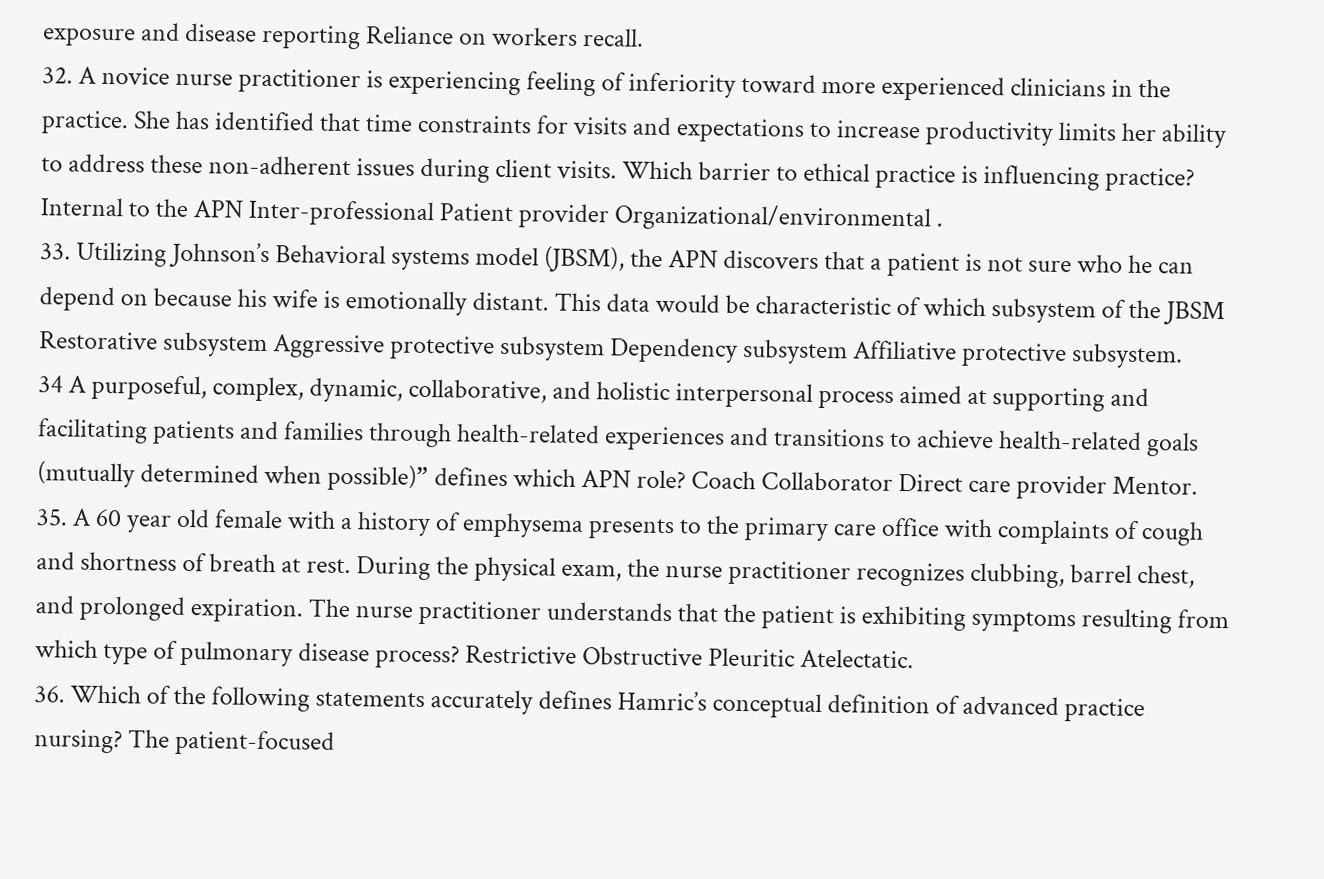exposure and disease reporting Reliance on workers recall.
32. A novice nurse practitioner is experiencing feeling of inferiority toward more experienced clinicians in the practice. She has identified that time constraints for visits and expectations to increase productivity limits her ability to address these non-adherent issues during client visits. Which barrier to ethical practice is influencing practice? Internal to the APN Inter-professional Patient provider Organizational/environmental .
33. Utilizing Johnson’s Behavioral systems model (JBSM), the APN discovers that a patient is not sure who he can depend on because his wife is emotionally distant. This data would be characteristic of which subsystem of the JBSM Restorative subsystem Aggressive protective subsystem Dependency subsystem Affiliative protective subsystem.
34 A purposeful, complex, dynamic, collaborative, and holistic interpersonal process aimed at supporting and facilitating patients and families through health-related experiences and transitions to achieve health-related goals (mutually determined when possible)” defines which APN role? Coach Collaborator Direct care provider Mentor.
35. A 60 year old female with a history of emphysema presents to the primary care office with complaints of cough and shortness of breath at rest. During the physical exam, the nurse practitioner recognizes clubbing, barrel chest, and prolonged expiration. The nurse practitioner understands that the patient is exhibiting symptoms resulting from which type of pulmonary disease process? Restrictive Obstructive Pleuritic Atelectatic.
36. Which of the following statements accurately defines Hamric’s conceptual definition of advanced practice nursing? The patient-focused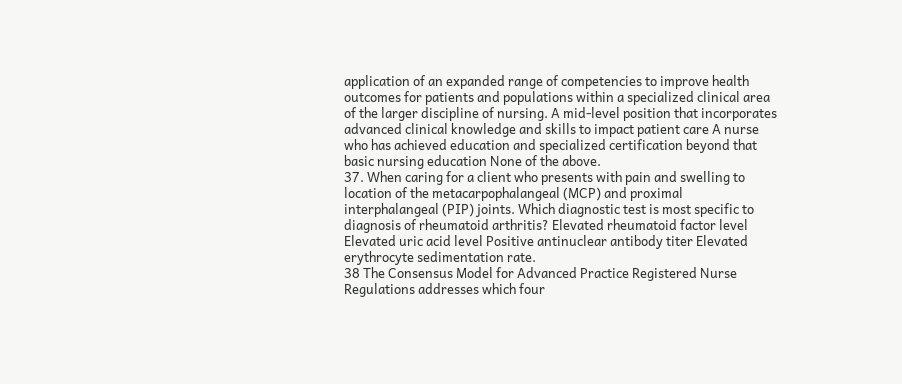application of an expanded range of competencies to improve health outcomes for patients and populations within a specialized clinical area of the larger discipline of nursing. A mid-level position that incorporates advanced clinical knowledge and skills to impact patient care A nurse who has achieved education and specialized certification beyond that basic nursing education None of the above.
37. When caring for a client who presents with pain and swelling to location of the metacarpophalangeal (MCP) and proximal interphalangeal (PIP) joints. Which diagnostic test is most specific to diagnosis of rheumatoid arthritis? Elevated rheumatoid factor level Elevated uric acid level Positive antinuclear antibody titer Elevated erythrocyte sedimentation rate.
38 The Consensus Model for Advanced Practice Registered Nurse Regulations addresses which four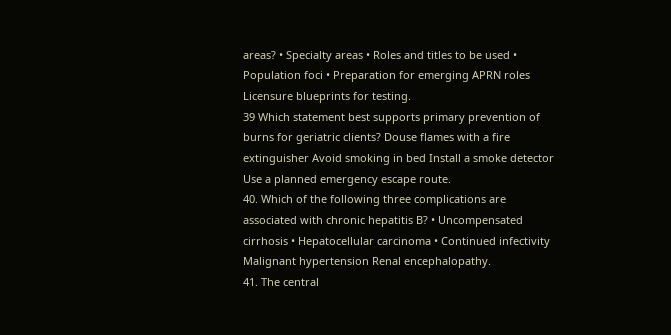areas? • Specialty areas • Roles and titles to be used • Population foci • Preparation for emerging APRN roles Licensure blueprints for testing.
39 Which statement best supports primary prevention of burns for geriatric clients? Douse flames with a fire extinguisher Avoid smoking in bed Install a smoke detector Use a planned emergency escape route.
40. Which of the following three complications are associated with chronic hepatitis B? • Uncompensated cirrhosis • Hepatocellular carcinoma • Continued infectivity Malignant hypertension Renal encephalopathy.
41. The central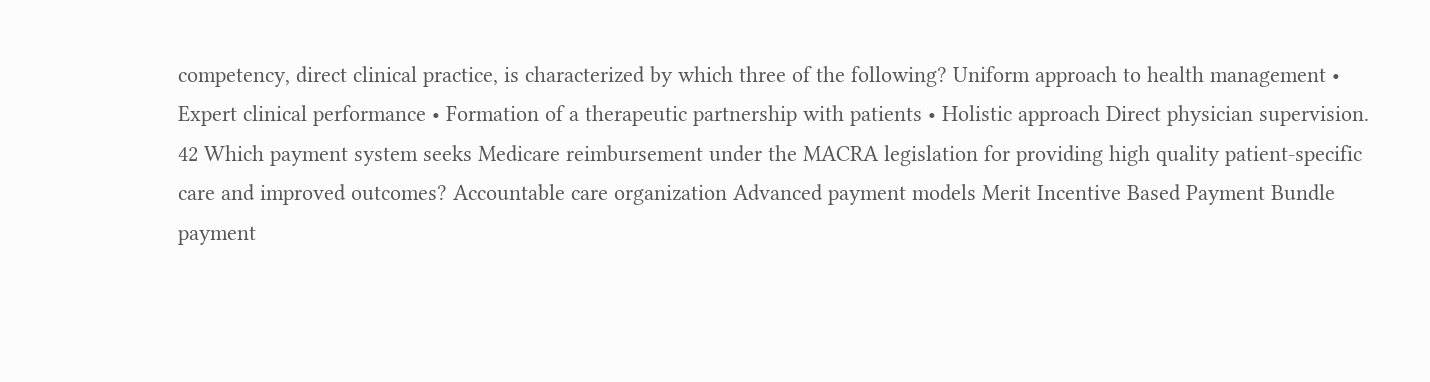competency, direct clinical practice, is characterized by which three of the following? Uniform approach to health management • Expert clinical performance • Formation of a therapeutic partnership with patients • Holistic approach Direct physician supervision.
42 Which payment system seeks Medicare reimbursement under the MACRA legislation for providing high quality patient-specific care and improved outcomes? Accountable care organization Advanced payment models Merit Incentive Based Payment Bundle payment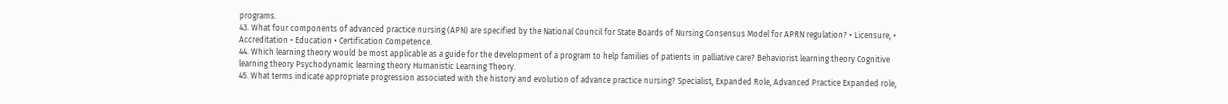programs.
43. What four components of advanced practice nursing (APN) are specified by the National Council for State Boards of Nursing Consensus Model for APRN regulation? • Licensure, • Accreditation • Education • Certification Competence.
44. Which learning theory would be most applicable as a guide for the development of a program to help families of patients in palliative care? Behaviorist learning theory Cognitive learning theory Psychodynamic learning theory Humanistic Learning Theory.
45. What terms indicate appropriate progression associated with the history and evolution of advance practice nursing? Specialist, Expanded Role, Advanced Practice Expanded role,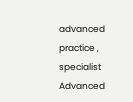advanced practice , specialist Advanced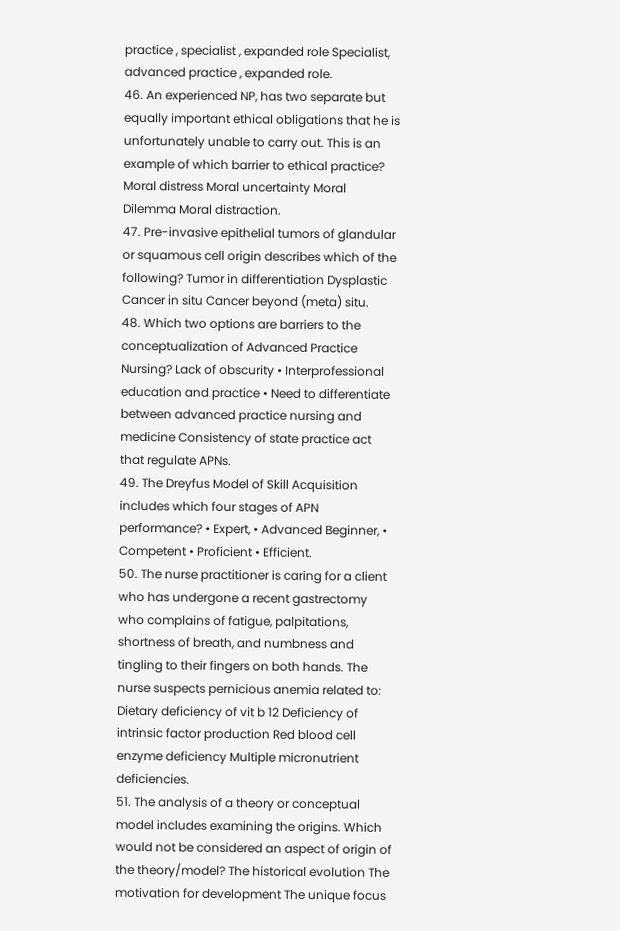practice , specialist , expanded role Specialist, advanced practice , expanded role.
46. An experienced NP, has two separate but equally important ethical obligations that he is unfortunately unable to carry out. This is an example of which barrier to ethical practice? Moral distress Moral uncertainty Moral Dilemma Moral distraction.
47. Pre-invasive epithelial tumors of glandular or squamous cell origin describes which of the following? Tumor in differentiation Dysplastic Cancer in situ Cancer beyond (meta) situ.
48. Which two options are barriers to the conceptualization of Advanced Practice Nursing? Lack of obscurity • Interprofessional education and practice • Need to differentiate between advanced practice nursing and medicine Consistency of state practice act that regulate APNs.
49. The Dreyfus Model of Skill Acquisition includes which four stages of APN performance? • Expert, • Advanced Beginner, • Competent • Proficient • Efficient.
50. The nurse practitioner is caring for a client who has undergone a recent gastrectomy who complains of fatigue, palpitations, shortness of breath, and numbness and tingling to their fingers on both hands. The nurse suspects pernicious anemia related to: Dietary deficiency of vit b 12 Deficiency of intrinsic factor production Red blood cell enzyme deficiency Multiple micronutrient deficiencies.
51. The analysis of a theory or conceptual model includes examining the origins. Which would not be considered an aspect of origin of the theory/model? The historical evolution The motivation for development The unique focus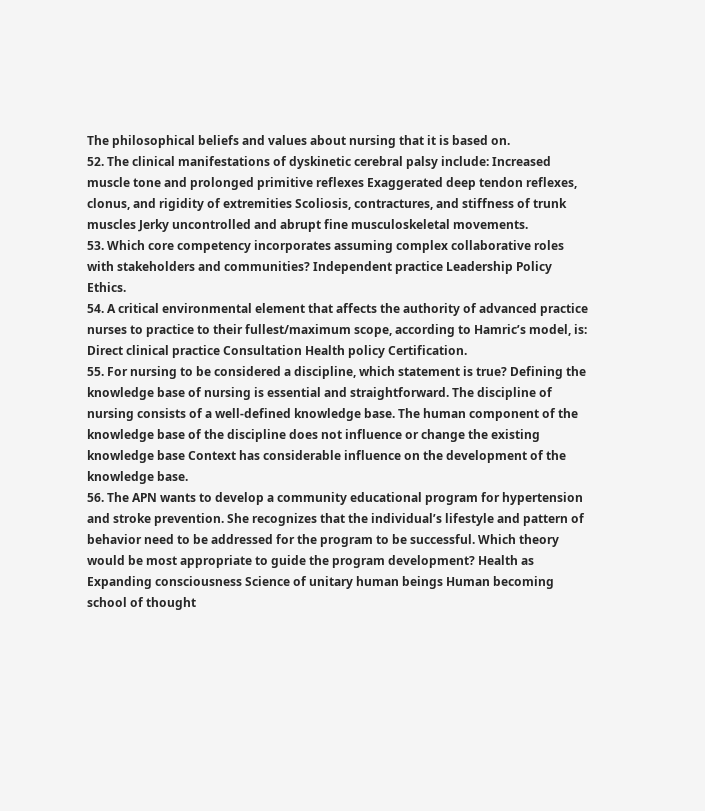The philosophical beliefs and values about nursing that it is based on.
52. The clinical manifestations of dyskinetic cerebral palsy include: Increased muscle tone and prolonged primitive reflexes Exaggerated deep tendon reflexes, clonus, and rigidity of extremities Scoliosis, contractures, and stiffness of trunk muscles Jerky uncontrolled and abrupt fine musculoskeletal movements.
53. Which core competency incorporates assuming complex collaborative roles with stakeholders and communities? Independent practice Leadership Policy Ethics.
54. A critical environmental element that affects the authority of advanced practice nurses to practice to their fullest/maximum scope, according to Hamric’s model, is: Direct clinical practice Consultation Health policy Certification.
55. For nursing to be considered a discipline, which statement is true? Defining the knowledge base of nursing is essential and straightforward. The discipline of nursing consists of a well-defined knowledge base. The human component of the knowledge base of the discipline does not influence or change the existing knowledge base Context has considerable influence on the development of the knowledge base.
56. The APN wants to develop a community educational program for hypertension and stroke prevention. She recognizes that the individual’s lifestyle and pattern of behavior need to be addressed for the program to be successful. Which theory would be most appropriate to guide the program development? Health as Expanding consciousness Science of unitary human beings Human becoming school of thought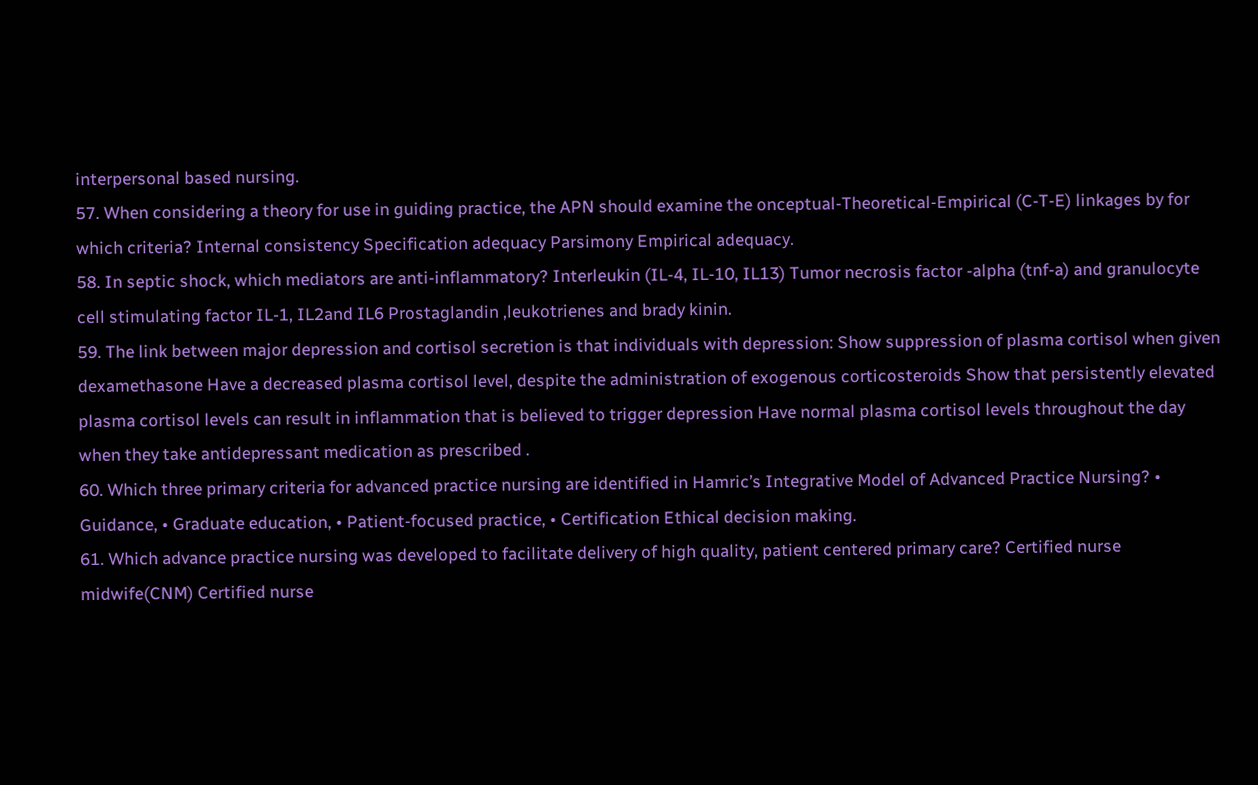interpersonal based nursing.
57. When considering a theory for use in guiding practice, the APN should examine the onceptual-Theoretical-Empirical (C-T-E) linkages by for which criteria? Internal consistency Specification adequacy Parsimony Empirical adequacy.
58. In septic shock, which mediators are anti-inflammatory? Interleukin (IL-4, IL-10, IL13) Tumor necrosis factor -alpha (tnf-a) and granulocyte cell stimulating factor IL-1, IL2and IL6 Prostaglandin ,leukotrienes and brady kinin.
59. The link between major depression and cortisol secretion is that individuals with depression: Show suppression of plasma cortisol when given dexamethasone Have a decreased plasma cortisol level, despite the administration of exogenous corticosteroids Show that persistently elevated plasma cortisol levels can result in inflammation that is believed to trigger depression Have normal plasma cortisol levels throughout the day when they take antidepressant medication as prescribed .
60. Which three primary criteria for advanced practice nursing are identified in Hamric’s Integrative Model of Advanced Practice Nursing? • Guidance, • Graduate education, • Patient-focused practice, • Certification Ethical decision making.
61. Which advance practice nursing was developed to facilitate delivery of high quality, patient centered primary care? Certified nurse midwife(CNM) Certified nurse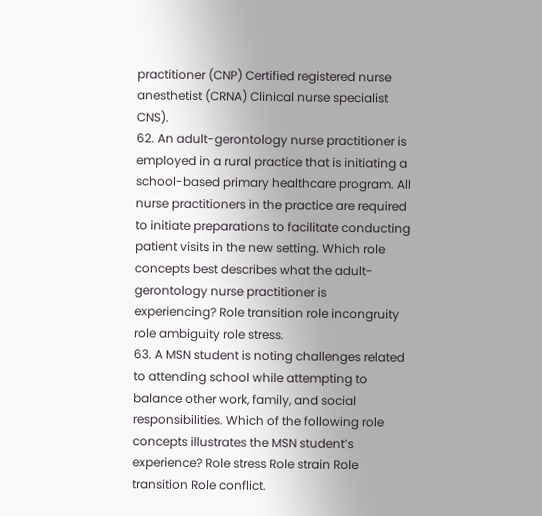practitioner (CNP) Certified registered nurse anesthetist (CRNA) Clinical nurse specialist CNS).
62. An adult-gerontology nurse practitioner is employed in a rural practice that is initiating a school-based primary healthcare program. All nurse practitioners in the practice are required to initiate preparations to facilitate conducting patient visits in the new setting. Which role concepts best describes what the adult-gerontology nurse practitioner is experiencing? Role transition role incongruity role ambiguity role stress.
63. A MSN student is noting challenges related to attending school while attempting to balance other work, family, and social responsibilities. Which of the following role concepts illustrates the MSN student’s experience? Role stress Role strain Role transition Role conflict.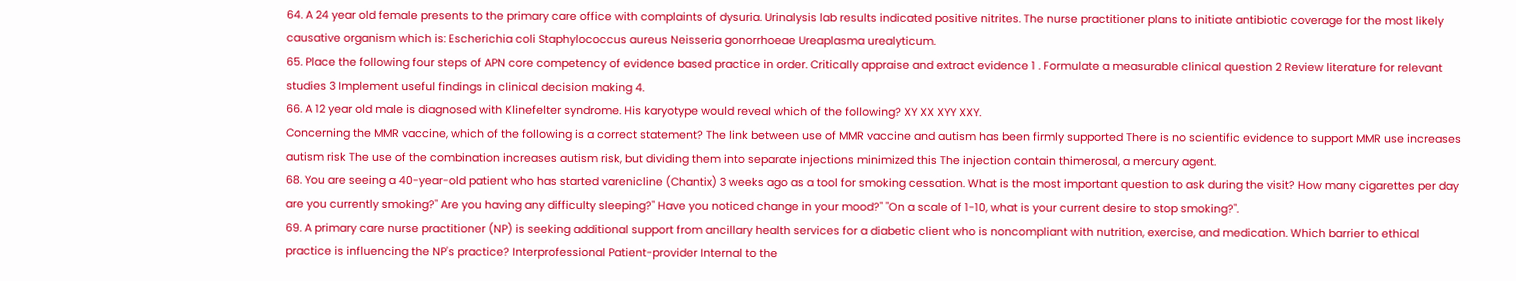64. A 24 year old female presents to the primary care office with complaints of dysuria. Urinalysis lab results indicated positive nitrites. The nurse practitioner plans to initiate antibiotic coverage for the most likely causative organism which is: Escherichia coli Staphylococcus aureus Neisseria gonorrhoeae Ureaplasma urealyticum.
65. Place the following four steps of APN core competency of evidence based practice in order. Critically appraise and extract evidence 1 . Formulate a measurable clinical question 2 Review literature for relevant studies 3 Implement useful findings in clinical decision making 4.
66. A 12 year old male is diagnosed with Klinefelter syndrome. His karyotype would reveal which of the following? XY XX XYY XXY.
Concerning the MMR vaccine, which of the following is a correct statement? The link between use of MMR vaccine and autism has been firmly supported There is no scientific evidence to support MMR use increases autism risk The use of the combination increases autism risk, but dividing them into separate injections minimized this The injection contain thimerosal, a mercury agent.
68. You are seeing a 40-year-old patient who has started varenicline (Chantix) 3 weeks ago as a tool for smoking cessation. What is the most important question to ask during the visit? How many cigarettes per day are you currently smoking?" Are you having any difficulty sleeping?" Have you noticed change in your mood?" "On a scale of 1-10, what is your current desire to stop smoking?".
69. A primary care nurse practitioner (NP) is seeking additional support from ancillary health services for a diabetic client who is noncompliant with nutrition, exercise, and medication. Which barrier to ethical practice is influencing the NP's practice? Interprofessional Patient-provider Internal to the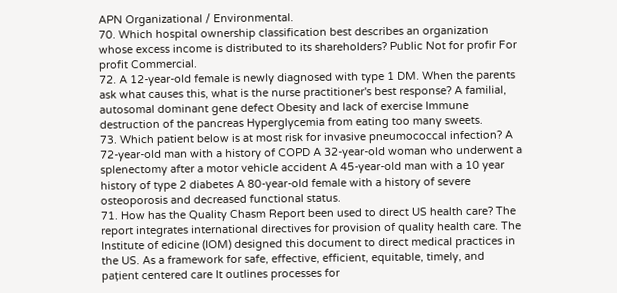APN Organizational / Environmental.
70. Which hospital ownership classification best describes an organization whose excess income is distributed to its shareholders? Public Not for profir For profit Commercial.
72. A 12-year-old female is newly diagnosed with type 1 DM. When the parents ask what causes this, what is the nurse practitioner's best response? A familial, autosomal dominant gene defect Obesity and lack of exercise Immune destruction of the pancreas Hyperglycemia from eating too many sweets.
73. Which patient below is at most risk for invasive pneumococcal infection? A 72-year-old man with a history of COPD A 32-year-old woman who underwent a splenectomy after a motor vehicle accident A 45-year-old man with a 10 year history of type 2 diabetes A 80-year-old female with a history of severe osteoporosis and decreased functional status.
71. How has the Quality Chasm Report been used to direct US health care? The report integrates international directives for provision of quality health care. The Institute of edicine (IOM) designed this document to direct medical practices in the US. As a framework for safe, effective, efficient, equitable, timely, and pațient centered care It outlines processes for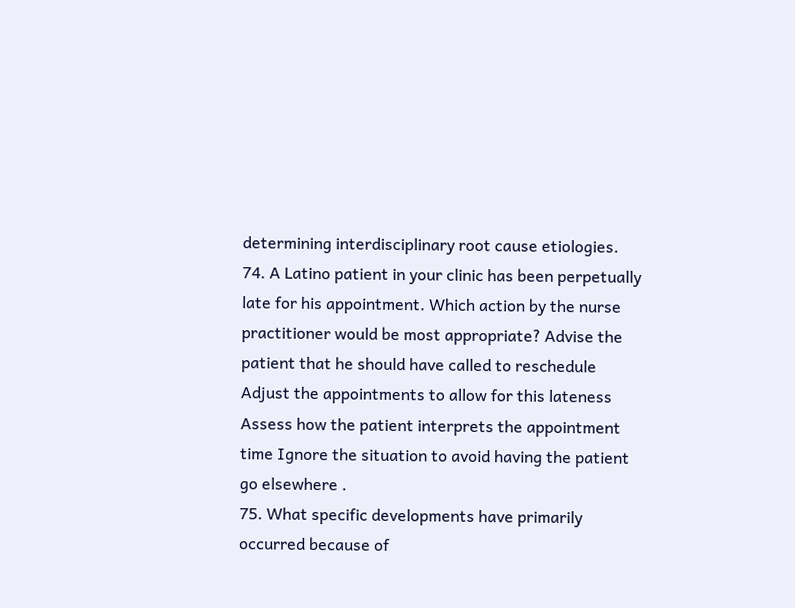determining interdisciplinary root cause etiologies.
74. A Latino patient in your clinic has been perpetually late for his appointment. Which action by the nurse practitioner would be most appropriate? Advise the patient that he should have called to reschedule Adjust the appointments to allow for this lateness Assess how the patient interprets the appointment time Ignore the situation to avoid having the patient go elsewhere .
75. What specific developments have primarily occurred because of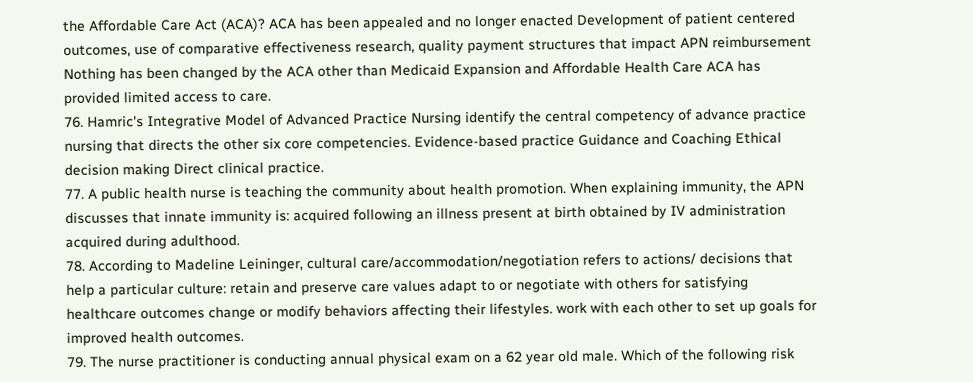the Affordable Care Act (ACA)? ACA has been appealed and no longer enacted Development of patient centered outcomes, use of comparative effectiveness research, quality payment structures that impact APN reimbursement Nothing has been changed by the ACA other than Medicaid Expansion and Affordable Health Care ACA has provided limited access to care.
76. Hamric's Integrative Model of Advanced Practice Nursing identify the central competency of advance practice nursing that directs the other six core competencies. Evidence-based practice Guidance and Coaching Ethical decision making Direct clinical practice.
77. A public health nurse is teaching the community about health promotion. When explaining immunity, the APN discusses that innate immunity is: acquired following an illness present at birth obtained by IV administration acquired during adulthood.
78. According to Madeline Leininger, cultural care/accommodation/negotiation refers to actions/ decisions that help a particular culture: retain and preserve care values adapt to or negotiate with others for satisfying healthcare outcomes change or modify behaviors affecting their lifestyles. work with each other to set up goals for improved health outcomes.
79. The nurse practitioner is conducting annual physical exam on a 62 year old male. Which of the following risk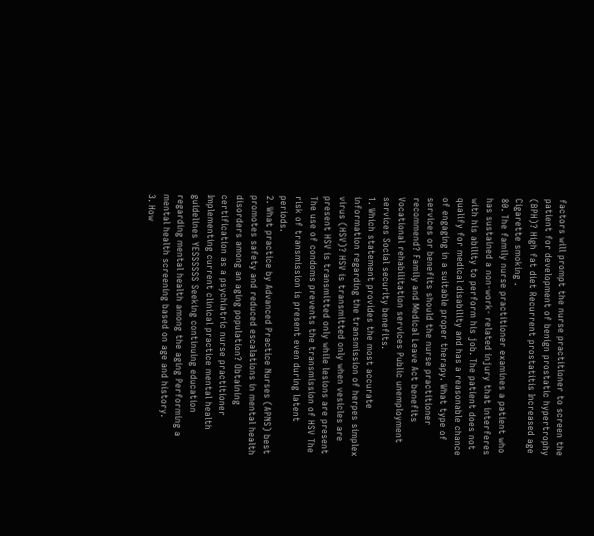factors will prompt the nurse practitioner to screen the patient for development of benign prostatic hypertrophy (BPH)? High fat diet Recurrent prostatitis Increased age Cigarette smoking .
80. The family nurse practitioner examines a patient who has sustained a non-work- related injury that interferes with his ability to perform his job. The patient does not qualify for medical disability and has a reasonable chance of engaging in a suitable proper therapy. What type of services or benefits should the nurse practitioner recommend? Family and Medical Leave Act benefits Vocational rehabilitation services Public unemployment services Social security benefits.
1. Which statement provides the most accurate information regarding the transmission of herpes simplex virus (HSV)? HSV is transmitted only when vesicles are present HSV is transmitted only while lesions are present The use of condoms prevents the transmission of HSV The risk of transmission is present even during latent periods.
2. What practice by Advanced Practice Nurses (APNS) best promotes safety and reduced escalations in mental health disorders among an aging population? Obtaining certification as a psychiatric nurse practitioner Implementing current clinical practice mental health guidelines YESSSSSS Seeking continuing education regarding mental health among the aging Performing a mental health screening based on age and history.
3. How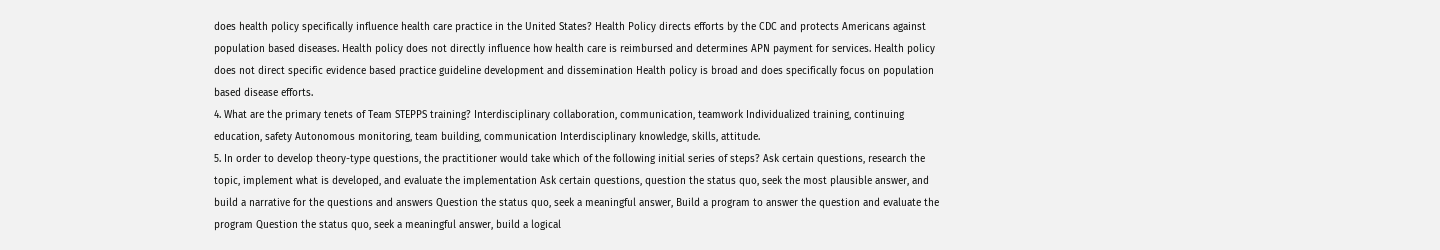does health policy specifically influence health care practice in the United States? Health Policy directs efforts by the CDC and protects Americans against population based diseases. Health policy does not directly influence how health care is reimbursed and determines APN payment for services. Health policy does not direct specific evidence based practice guideline development and dissemination Health policy is broad and does specifically focus on population based disease efforts.
4. What are the primary tenets of Team STEPPS training? Interdisciplinary collaboration, communication, teamwork Individualized training, continuing education, safety Autonomous monitoring, team building, communication Interdisciplinary knowledge, skills, attitude.
5. In order to develop theory-type questions, the practitioner would take which of the following initial series of steps? Ask certain questions, research the topic, implement what is developed, and evaluate the implementation Ask certain questions, question the status quo, seek the most plausible answer, and build a narrative for the questions and answers Question the status quo, seek a meaningful answer, Build a program to answer the question and evaluate the program Question the status quo, seek a meaningful answer, build a logical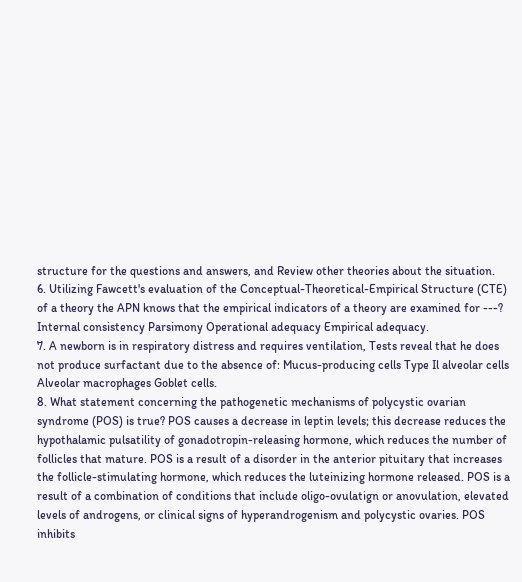structure for the questions and answers, and Review other theories about the situation.
6. Utilizing Fawcett's evaluation of the Conceptual-Theoretical-Empirical Structure (CTE) of a theory the APN knows that the empirical indicators of a theory are examined for ---? Internal consistency Parsimony Operational adequacy Empirical adequacy.
7. A newborn is in respiratory distress and requires ventilation, Tests reveal that he does not produce surfactant due to the absence of: Mucus-producing cells Type Il alveolar cells Alveolar macrophages Goblet cells.
8. What statement concerning the pathogenetic mechanisms of polycystic ovarian syndrome (POS) is true? POS causes a decrease in leptin levels; this decrease reduces the hypothalamic pulsatility of gonadotropin-releasing hormone, which reduces the number of follicles that mature. POS is a result of a disorder in the anterior pituitary that increases the follicle-stimulating hormone, which reduces the luteinizing hormone released. POS is a result of a combination of conditions that include oligo-ovulatign or anovulation, elevated levels of androgens, or clinical signs of hyperandrogenism and polycystic ovaries. POS inhibits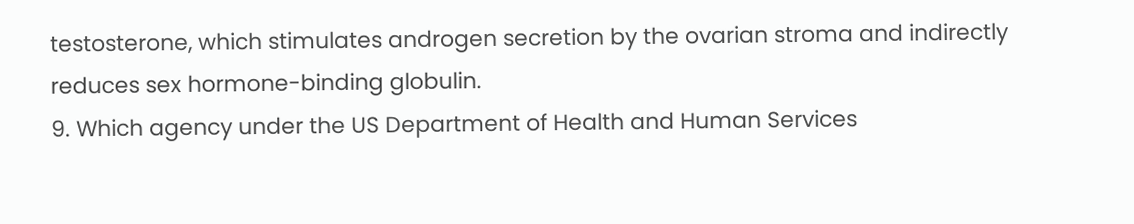testosterone, which stimulates androgen secretion by the ovarian stroma and indirectly reduces sex hormone-binding globulin.
9. Which agency under the US Department of Health and Human Services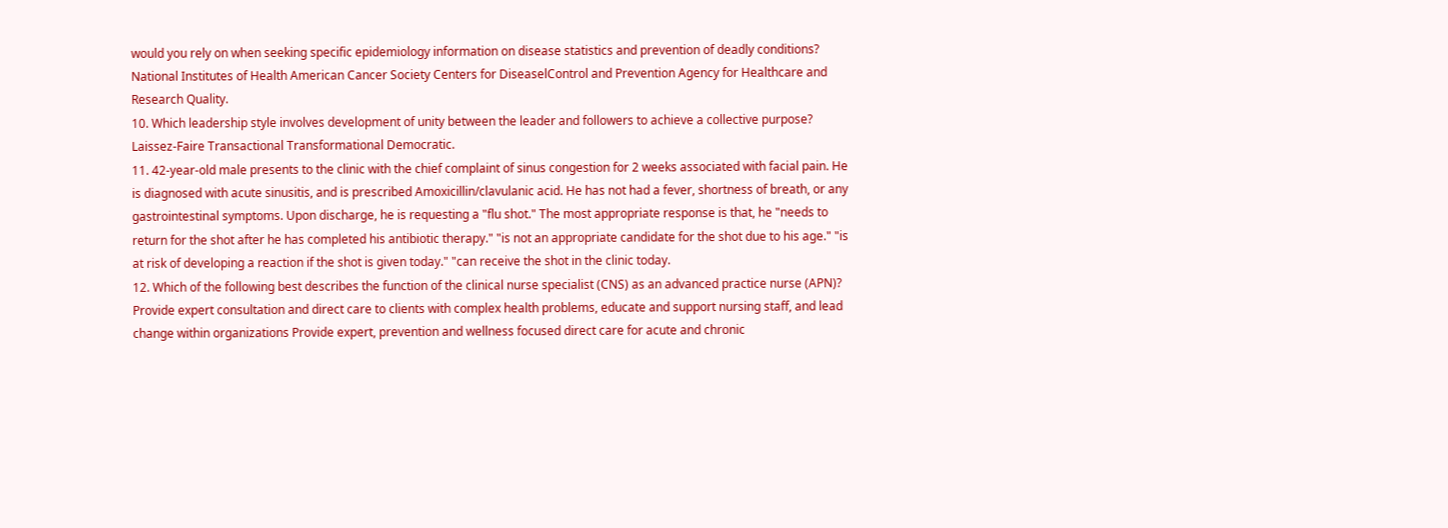would you rely on when seeking specific epidemiology information on disease statistics and prevention of deadly conditions? National Institutes of Health American Cancer Society Centers for DiseaselControl and Prevention Agency for Healthcare and Research Quality.
10. Which leadership style involves development of unity between the leader and followers to achieve a collective purpose? Laissez-Faire Transactional Transformational Democratic.
11. 42-year-old male presents to the clinic with the chief complaint of sinus congestion for 2 weeks associated with facial pain. He is diagnosed with acute sinusitis, and is prescribed Amoxicillin/clavulanic acid. He has not had a fever, shortness of breath, or any gastrointestinal symptoms. Upon discharge, he is requesting a "flu shot." The most appropriate response is that, he "needs to return for the shot after he has completed his antibiotic therapy." "is not an appropriate candidate for the shot due to his age." "is at risk of developing a reaction if the shot is given today." "can receive the shot in the clinic today.
12. Which of the following best describes the function of the clinical nurse specialist (CNS) as an advanced practice nurse (APN)? Provide expert consultation and direct care to clients with complex health problems, educate and support nursing staff, and lead change within organizations Provide expert, prevention and wellness focused direct care for acute and chronic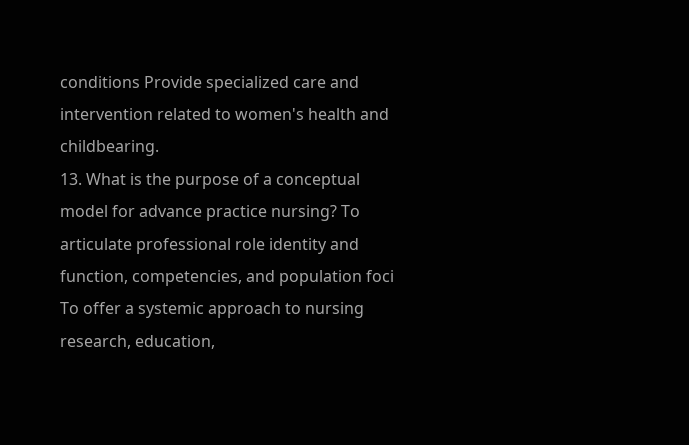conditions Provide specialized care and intervention related to women's health and childbearing.
13. What is the purpose of a conceptual model for advance practice nursing? To articulate professional role identity and function, competencies, and population foci To offer a systemic approach to nursing research, education,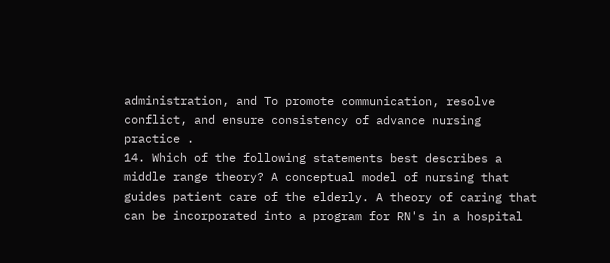administration, and To promote communication, resolve conflict, and ensure consistency of advance nursing practice .
14. Which of the following statements best describes a middle range theory? A conceptual model of nursing that guides patient care of the elderly. A theory of caring that can be incorporated into a program for RN's in a hospital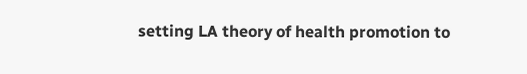setting LA theory of health promotion to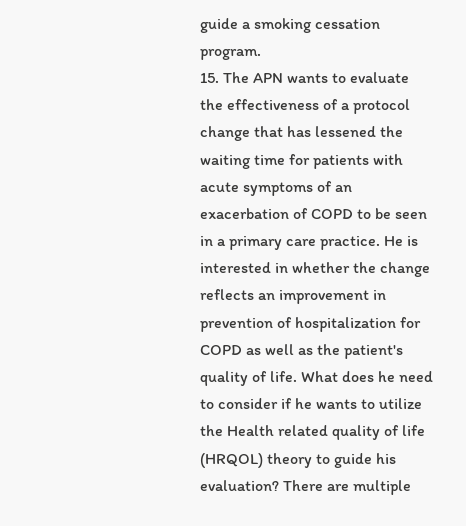guide a smoking cessation program.
15. The APN wants to evaluate the effectiveness of a protocol change that has lessened the waiting time for patients with acute symptoms of an exacerbation of COPD to be seen in a primary care practice. He is interested in whether the change reflects an improvement in prevention of hospitalization for COPD as well as the patient's quality of life. What does he need to consider if he wants to utilize the Health related quality of life (HRQOL) theory to guide his evaluation? There are multiple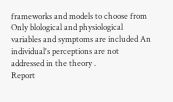frameworks and models to choose from Only blological and physiological variables and symptoms are included An individual's perceptions are not addressed in the theory .
Report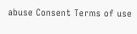abuse Consent Terms of use